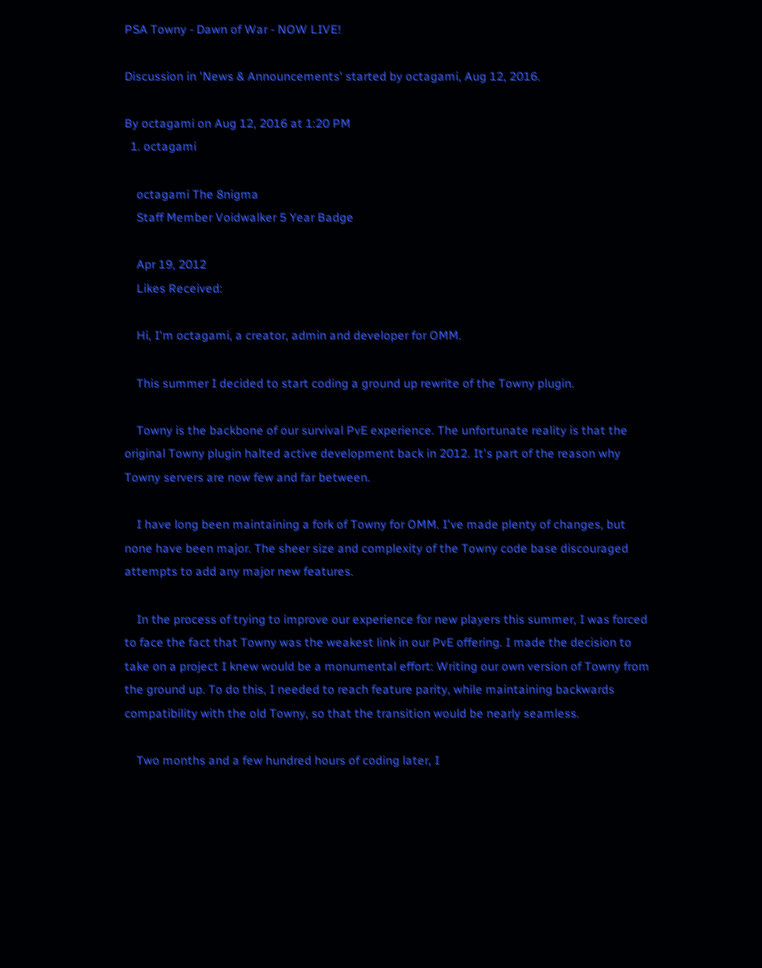PSA Towny - Dawn of War - NOW LIVE!

Discussion in 'News & Announcements' started by octagami, Aug 12, 2016.

By octagami on Aug 12, 2016 at 1:20 PM
  1. octagami

    octagami The 8nigma
    Staff Member Voidwalker 5 Year Badge

    Apr 19, 2012
    Likes Received:

    Hi, I'm octagami, a creator, admin and developer for OMM.

    This summer I decided to start coding a ground up rewrite of the Towny plugin.

    Towny is the backbone of our survival PvE experience. The unfortunate reality is that the original Towny plugin halted active development back in 2012. It's part of the reason why Towny servers are now few and far between.

    I have long been maintaining a fork of Towny for OMM. I've made plenty of changes, but none have been major. The sheer size and complexity of the Towny code base discouraged attempts to add any major new features.

    In the process of trying to improve our experience for new players this summer, I was forced to face the fact that Towny was the weakest link in our PvE offering. I made the decision to take on a project I knew would be a monumental effort: Writing our own version of Towny from the ground up. To do this, I needed to reach feature parity, while maintaining backwards compatibility with the old Towny, so that the transition would be nearly seamless.

    Two months and a few hundred hours of coding later, I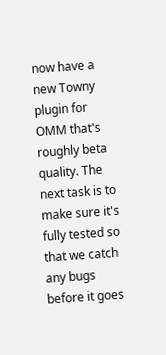now have a new Towny plugin for OMM that's roughly beta quality. The next task is to make sure it's fully tested so that we catch any bugs before it goes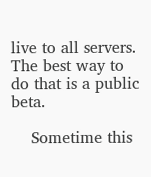live to all servers. The best way to do that is a public beta.

    Sometime this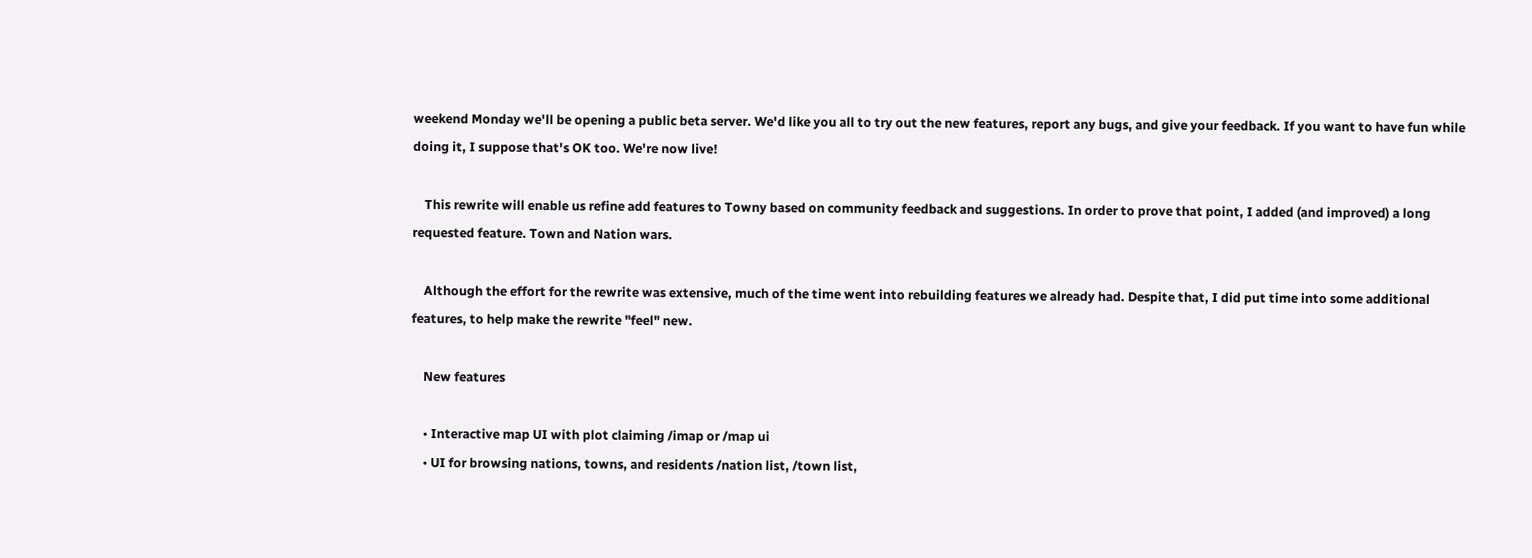weekend Monday we'll be opening a public beta server. We'd like you all to try out the new features, report any bugs, and give your feedback. If you want to have fun while doing it, I suppose that's OK too. We're now live!

    This rewrite will enable us refine add features to Towny based on community feedback and suggestions. In order to prove that point, I added (and improved) a long requested feature. Town and Nation wars.

    Although the effort for the rewrite was extensive, much of the time went into rebuilding features we already had. Despite that, I did put time into some additional features, to help make the rewrite "feel" new.

    New features

    • Interactive map UI with plot claiming /imap or /map ui
    • UI for browsing nations, towns, and residents /nation list, /town list,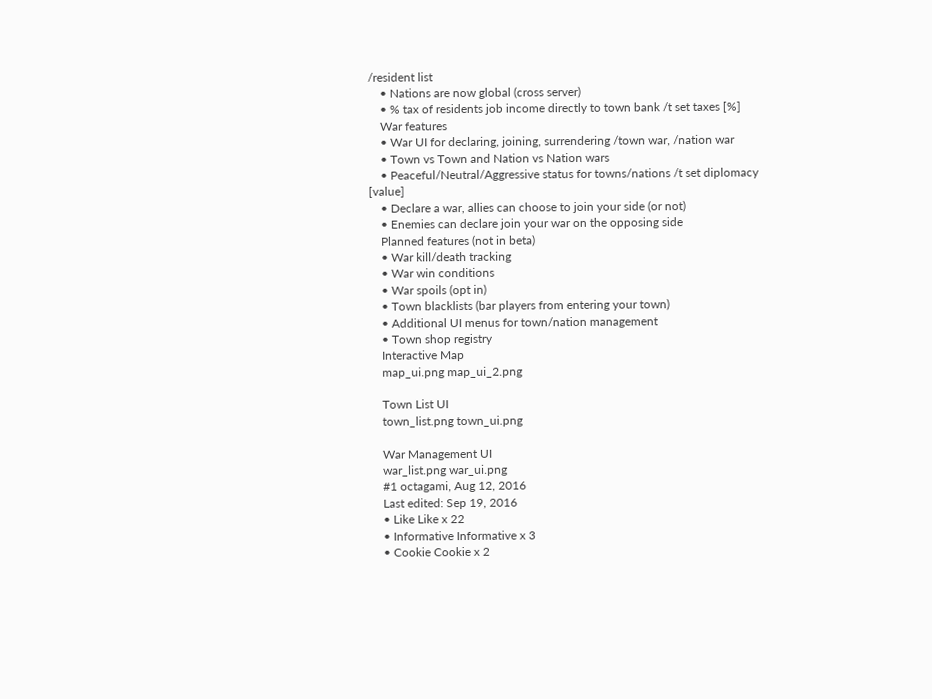/resident list
    • Nations are now global (cross server)
    • % tax of residents job income directly to town bank /t set taxes [%]
    War features
    • War UI for declaring, joining, surrendering /town war, /nation war
    • Town vs Town and Nation vs Nation wars
    • Peaceful/Neutral/Aggressive status for towns/nations /t set diplomacy [value]
    • Declare a war, allies can choose to join your side (or not)
    • Enemies can declare join your war on the opposing side
    Planned features (not in beta)
    • War kill/death tracking
    • War win conditions
    • War spoils (opt in)
    • Town blacklists (bar players from entering your town)
    • Additional UI menus for town/nation management
    • Town shop registry
    Interactive Map
    map_ui.png map_ui_2.png

    Town List UI
    town_list.png town_ui.png

    War Management UI
    war_list.png war_ui.png
    #1 octagami, Aug 12, 2016
    Last edited: Sep 19, 2016
    • Like Like x 22
    • Informative Informative x 3
    • Cookie Cookie x 2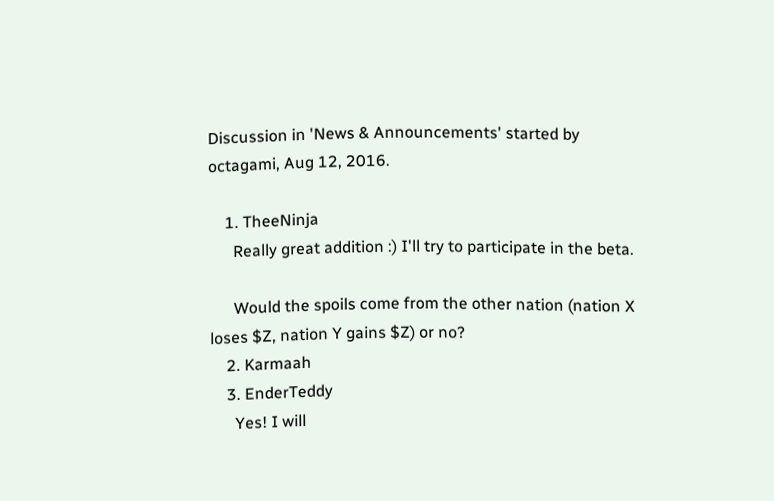Discussion in 'News & Announcements' started by octagami, Aug 12, 2016.

    1. TheeNinja
      Really great addition :) I'll try to participate in the beta.

      Would the spoils come from the other nation (nation X loses $Z, nation Y gains $Z) or no?
    2. Karmaah
    3. EnderTeddy
      Yes! I will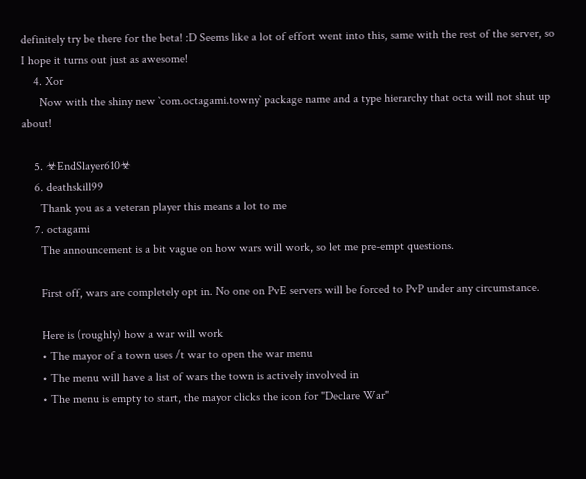definitely try be there for the beta! :D Seems like a lot of effort went into this, same with the rest of the server, so I hope it turns out just as awesome!
    4. Xor
      Now with the shiny new `com.octagami.towny` package name and a type hierarchy that octa will not shut up about!

    5. ☣EndSlayer610☣
    6. deathskill99
      Thank you as a veteran player this means a lot to me
    7. octagami
      The announcement is a bit vague on how wars will work, so let me pre-empt questions.

      First off, wars are completely opt in. No one on PvE servers will be forced to PvP under any circumstance.

      Here is (roughly) how a war will work
      • The mayor of a town uses /t war to open the war menu
      • The menu will have a list of wars the town is actively involved in
      • The menu is empty to start, the mayor clicks the icon for "Declare War"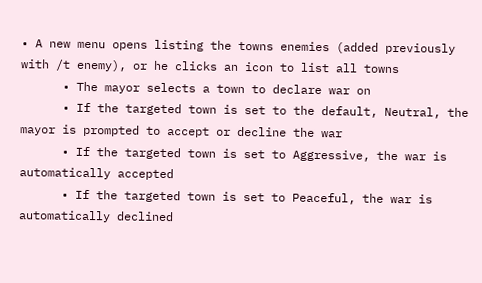• A new menu opens listing the towns enemies (added previously with /t enemy), or he clicks an icon to list all towns
      • The mayor selects a town to declare war on
      • If the targeted town is set to the default, Neutral, the mayor is prompted to accept or decline the war
      • If the targeted town is set to Aggressive, the war is automatically accepted
      • If the targeted town is set to Peaceful, the war is automatically declined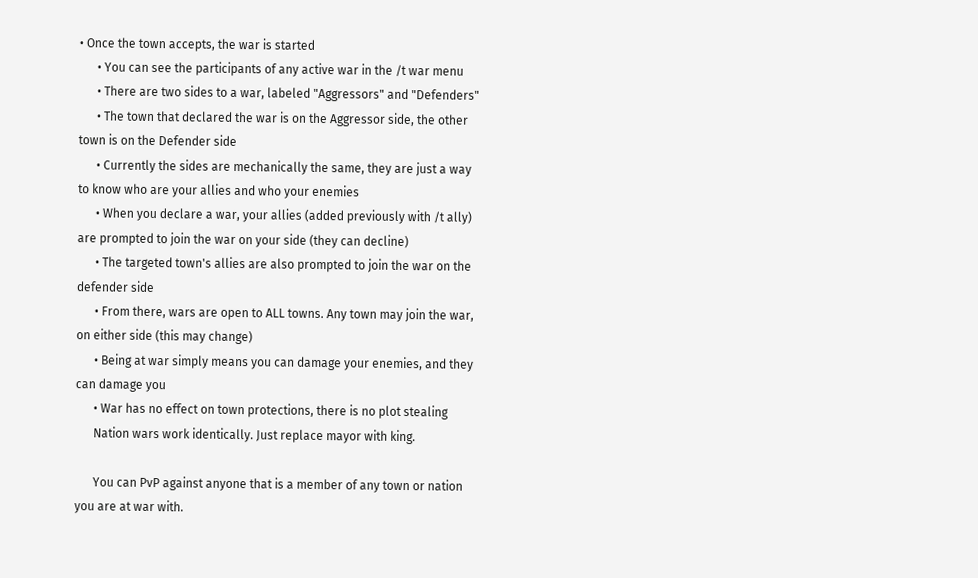• Once the town accepts, the war is started
      • You can see the participants of any active war in the /t war menu
      • There are two sides to a war, labeled "Aggressors" and "Defenders"
      • The town that declared the war is on the Aggressor side, the other town is on the Defender side
      • Currently the sides are mechanically the same, they are just a way to know who are your allies and who your enemies
      • When you declare a war, your allies (added previously with /t ally) are prompted to join the war on your side (they can decline)
      • The targeted town's allies are also prompted to join the war on the defender side
      • From there, wars are open to ALL towns. Any town may join the war, on either side (this may change)
      • Being at war simply means you can damage your enemies, and they can damage you
      • War has no effect on town protections, there is no plot stealing
      Nation wars work identically. Just replace mayor with king.

      You can PvP against anyone that is a member of any town or nation you are at war with.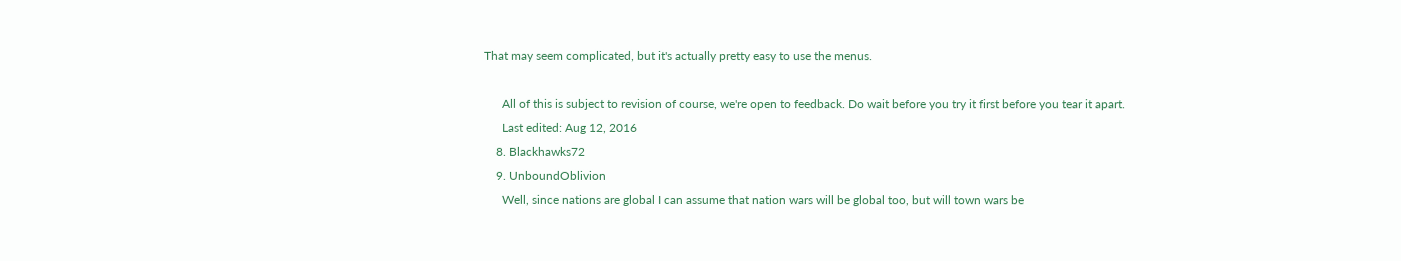That may seem complicated, but it's actually pretty easy to use the menus.

      All of this is subject to revision of course, we're open to feedback. Do wait before you try it first before you tear it apart.
      Last edited: Aug 12, 2016
    8. Blackhawks72
    9. UnboundOblivion
      Well, since nations are global I can assume that nation wars will be global too, but will town wars be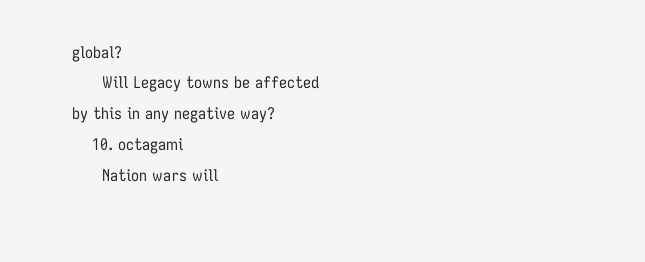global?
      Will Legacy towns be affected by this in any negative way?
    10. octagami
      Nation wars will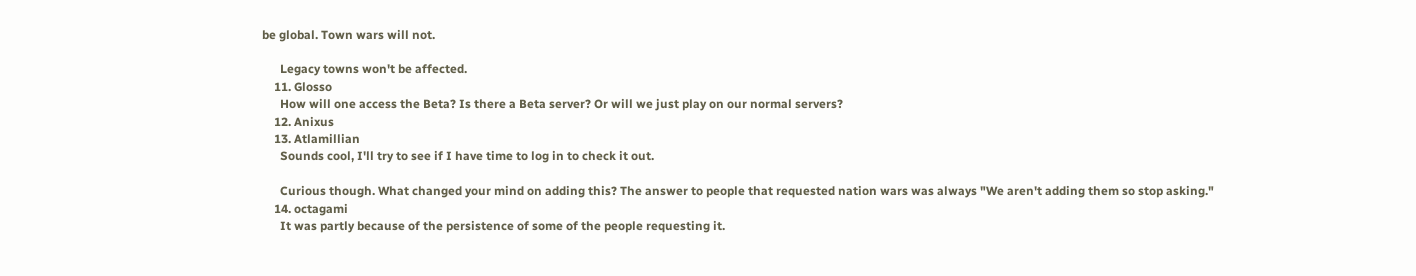be global. Town wars will not.

      Legacy towns won't be affected.
    11. Glosso
      How will one access the Beta? Is there a Beta server? Or will we just play on our normal servers?
    12. Anixus
    13. Atlamillian
      Sounds cool, I'll try to see if I have time to log in to check it out.

      Curious though. What changed your mind on adding this? The answer to people that requested nation wars was always "We aren't adding them so stop asking."
    14. octagami
      It was partly because of the persistence of some of the people requesting it.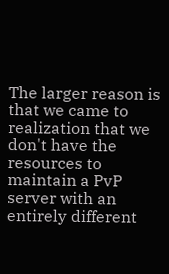The larger reason is that we came to realization that we don't have the resources to maintain a PvP server with an entirely different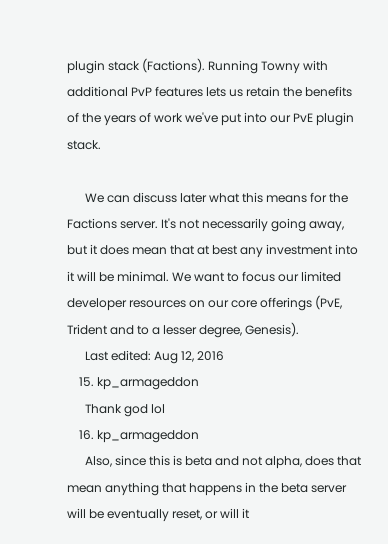plugin stack (Factions). Running Towny with additional PvP features lets us retain the benefits of the years of work we've put into our PvE plugin stack.

      We can discuss later what this means for the Factions server. It's not necessarily going away, but it does mean that at best any investment into it will be minimal. We want to focus our limited developer resources on our core offerings (PvE, Trident and to a lesser degree, Genesis).
      Last edited: Aug 12, 2016
    15. kp_armageddon
      Thank god lol
    16. kp_armageddon
      Also, since this is beta and not alpha, does that mean anything that happens in the beta server will be eventually reset, or will it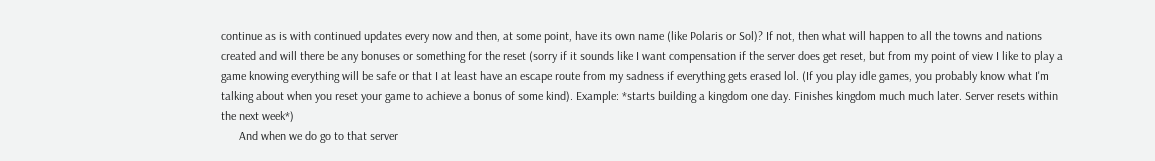continue as is with continued updates every now and then, at some point, have its own name (like Polaris or Sol)? If not, then what will happen to all the towns and nations created and will there be any bonuses or something for the reset (sorry if it sounds like I want compensation if the server does get reset, but from my point of view I like to play a game knowing everything will be safe or that I at least have an escape route from my sadness if everything gets erased lol. (If you play idle games, you probably know what I'm talking about when you reset your game to achieve a bonus of some kind). Example: *starts building a kingdom one day. Finishes kingdom much much later. Server resets within the next week*)
      And when we do go to that server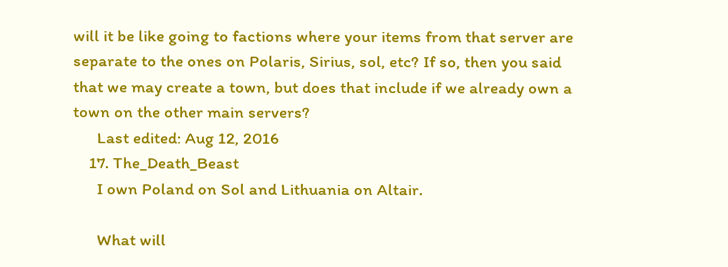will it be like going to factions where your items from that server are separate to the ones on Polaris, Sirius, sol, etc? If so, then you said that we may create a town, but does that include if we already own a town on the other main servers?
      Last edited: Aug 12, 2016
    17. The_Death_Beast
      I own Poland on Sol and Lithuania on Altair.

      What will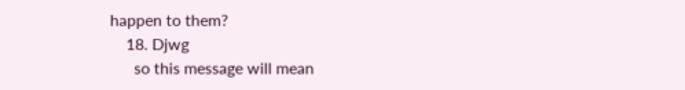happen to them?
    18. Djwg
      so this message will mean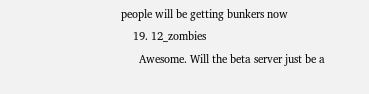people will be getting bunkers now
    19. 12_zombies
      Awesome. Will the beta server just be a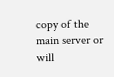copy of the main server or will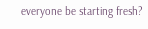everyone be starting fresh?